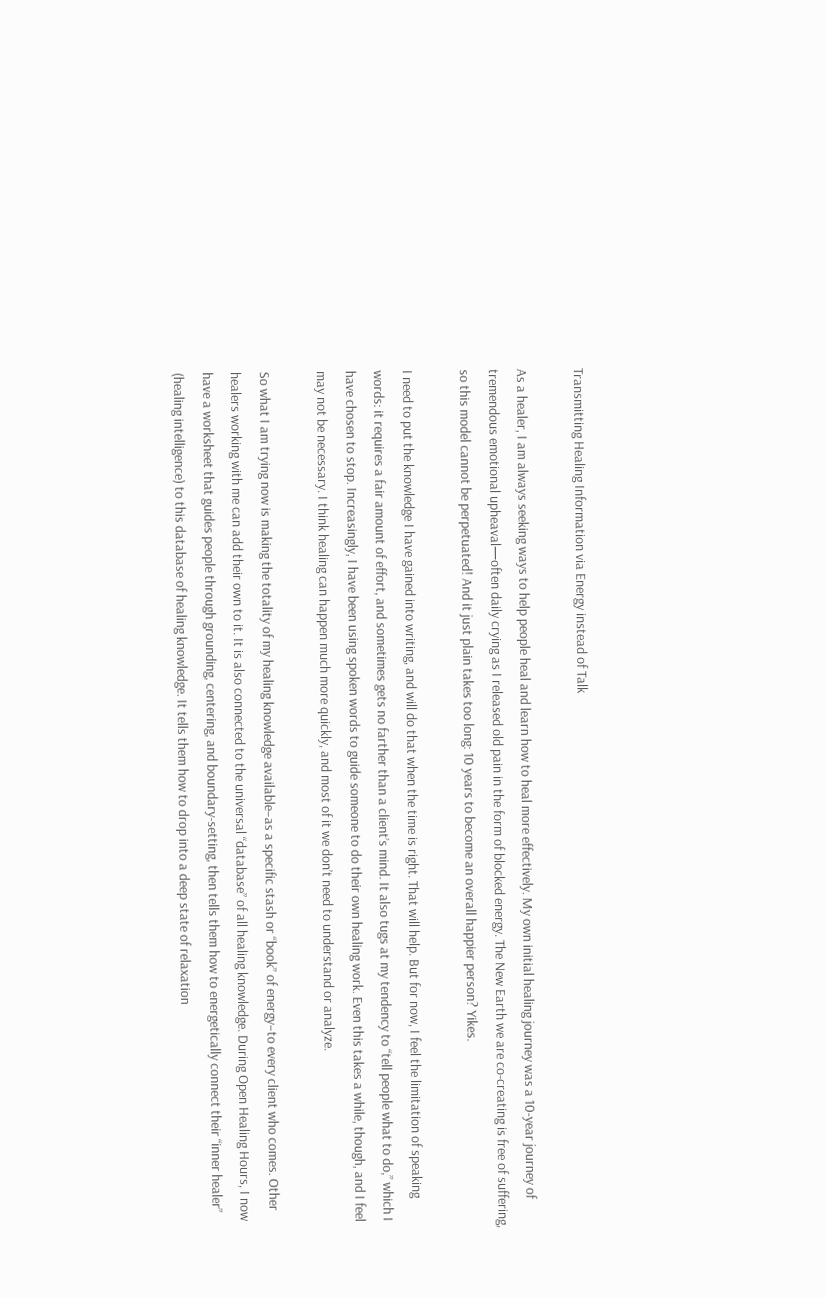Transmitting Healing Information via Energy instead of Talk

As a healer, I am always seeking ways to help people heal and learn how to heal more effectively. My own initial healing journey was a 10-year journey of tremendous emotional upheaval—often daily crying as I released old pain in the form of blocked energy. The New Earth we are co-creating is free of suffering, so this model cannot be perpetuated! And it just plain takes too long: 10 years to become an overall happier person? Yikes.

I need to put the knowledge I have gained into writing, and will do that when the time is right. That will help. But for now, I feel the limitation of speaking words: it requires a fair amount of effort, and sometimes gets no farther than a client’s mind. It also tugs at my tendency to “tell people what to do,” which I have chosen to stop. Increasingly, I have been using spoken words to guide someone to do their own healing work. Even this takes a while, though, and I feel may not be necessary. I think healing can happen much more quickly, and most of it we don’t need to understand or analyze.

So what I am trying now is making the totality of my healing knowledge available–as a specific stash or “book” of energy–to every client who comes. Other healers working with me can add their own to it. It is also connected to the universal “database” of all healing knowledge. During Open Healing Hours, I now have a worksheet that guides people through grounding, centering, and boundary-setting, then tells them how to energetically connect their “inner healer” (healing intelligence) to this database of healing knowledge. It tells them how to drop into a deep state of relaxation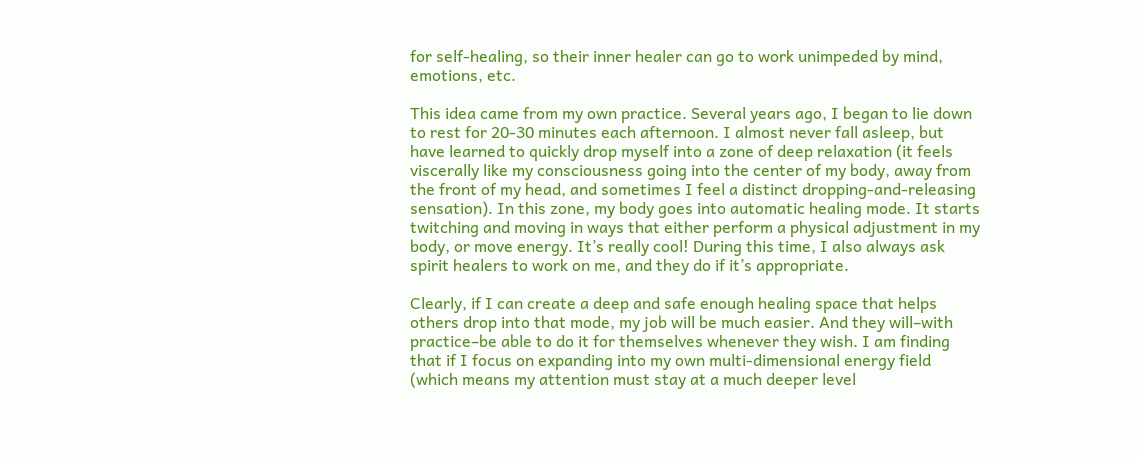for self-healing, so their inner healer can go to work unimpeded by mind, emotions, etc.

This idea came from my own practice. Several years ago, I began to lie down to rest for 20-30 minutes each afternoon. I almost never fall asleep, but have learned to quickly drop myself into a zone of deep relaxation (it feels viscerally like my consciousness going into the center of my body, away from the front of my head, and sometimes I feel a distinct dropping-and-releasing sensation). In this zone, my body goes into automatic healing mode. It starts twitching and moving in ways that either perform a physical adjustment in my body, or move energy. It’s really cool! During this time, I also always ask spirit healers to work on me, and they do if it’s appropriate.

Clearly, if I can create a deep and safe enough healing space that helps others drop into that mode, my job will be much easier. And they will–with practice–be able to do it for themselves whenever they wish. I am finding that if I focus on expanding into my own multi-dimensional energy field (which means my attention must stay at a much deeper level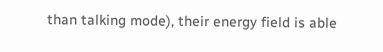than talking mode), their energy field is able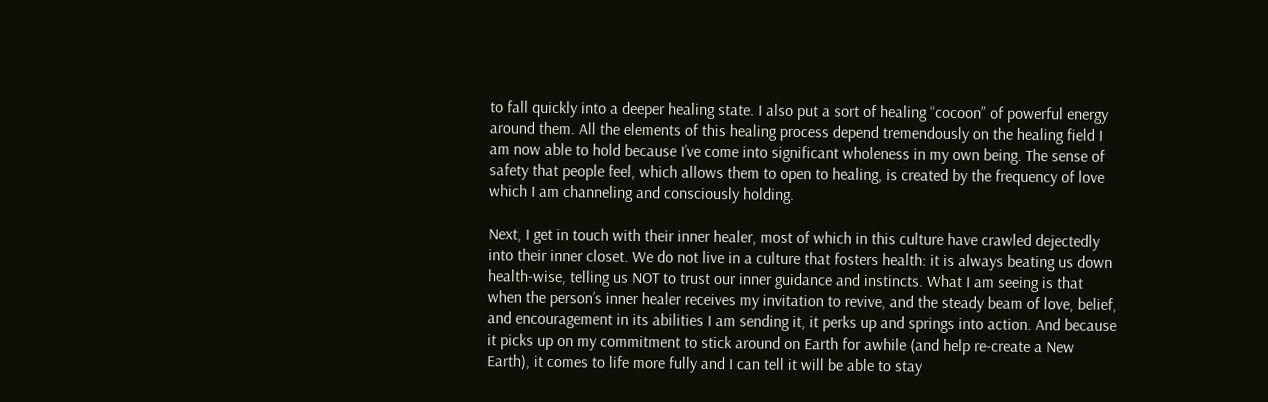to fall quickly into a deeper healing state. I also put a sort of healing “cocoon” of powerful energy around them. All the elements of this healing process depend tremendously on the healing field I am now able to hold because I’ve come into significant wholeness in my own being. The sense of safety that people feel, which allows them to open to healing, is created by the frequency of love which I am channeling and consciously holding.

Next, I get in touch with their inner healer, most of which in this culture have crawled dejectedly into their inner closet. We do not live in a culture that fosters health: it is always beating us down health-wise, telling us NOT to trust our inner guidance and instincts. What I am seeing is that when the person’s inner healer receives my invitation to revive, and the steady beam of love, belief, and encouragement in its abilities I am sending it, it perks up and springs into action. And because it picks up on my commitment to stick around on Earth for awhile (and help re-create a New Earth), it comes to life more fully and I can tell it will be able to stay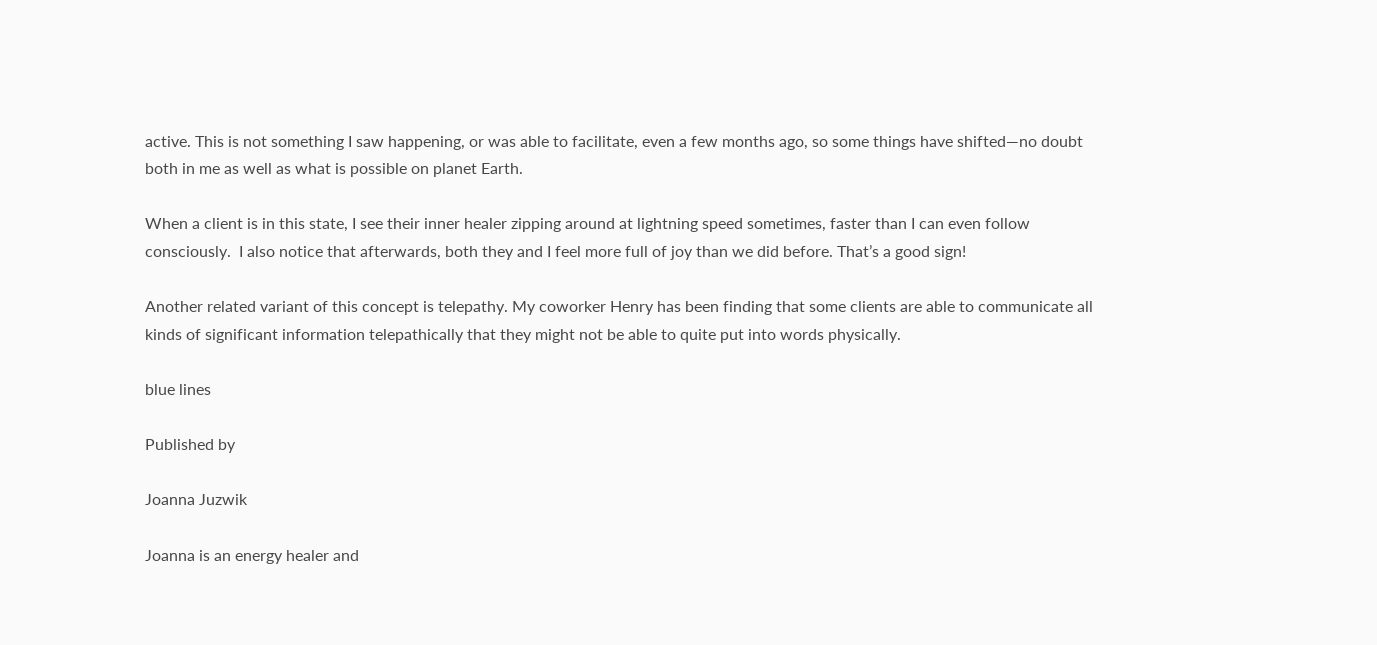active. This is not something I saw happening, or was able to facilitate, even a few months ago, so some things have shifted—no doubt both in me as well as what is possible on planet Earth.

When a client is in this state, I see their inner healer zipping around at lightning speed sometimes, faster than I can even follow consciously.  I also notice that afterwards, both they and I feel more full of joy than we did before. That’s a good sign!

Another related variant of this concept is telepathy. My coworker Henry has been finding that some clients are able to communicate all kinds of significant information telepathically that they might not be able to quite put into words physically.

blue lines

Published by

Joanna Juzwik

Joanna is an energy healer and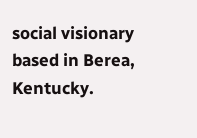social visionary based in Berea, Kentucky.